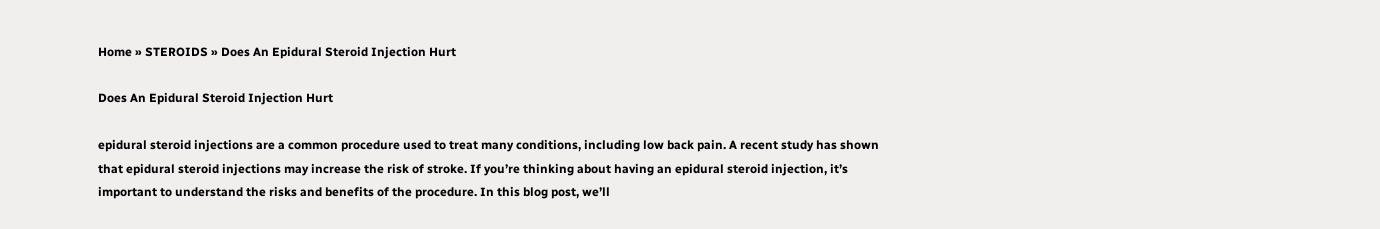Home » STEROIDS » Does An Epidural Steroid Injection Hurt

Does An Epidural Steroid Injection Hurt

epidural steroid injections are a common procedure used to treat many conditions, including low back pain. A recent study has shown that epidural steroid injections may increase the risk of stroke. If you’re thinking about having an epidural steroid injection, it’s important to understand the risks and benefits of the procedure. In this blog post, we’ll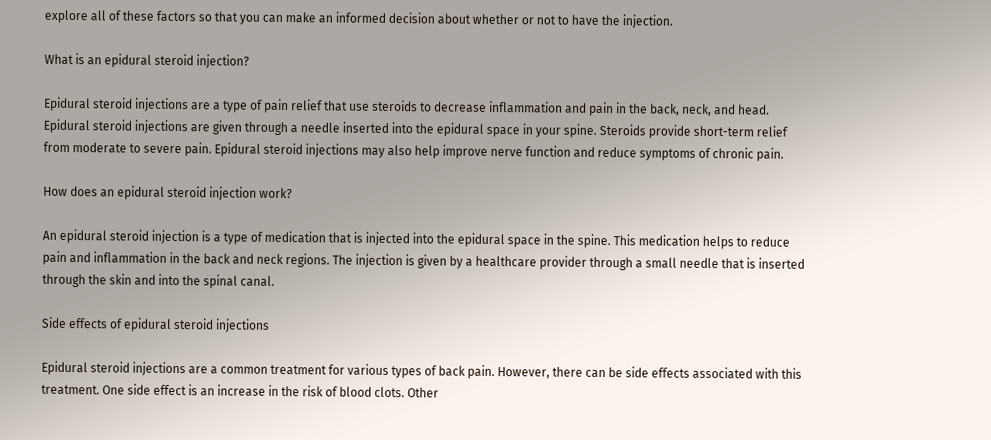explore all of these factors so that you can make an informed decision about whether or not to have the injection.

What is an epidural steroid injection?

Epidural steroid injections are a type of pain relief that use steroids to decrease inflammation and pain in the back, neck, and head. Epidural steroid injections are given through a needle inserted into the epidural space in your spine. Steroids provide short-term relief from moderate to severe pain. Epidural steroid injections may also help improve nerve function and reduce symptoms of chronic pain.

How does an epidural steroid injection work?

An epidural steroid injection is a type of medication that is injected into the epidural space in the spine. This medication helps to reduce pain and inflammation in the back and neck regions. The injection is given by a healthcare provider through a small needle that is inserted through the skin and into the spinal canal.

Side effects of epidural steroid injections

Epidural steroid injections are a common treatment for various types of back pain. However, there can be side effects associated with this treatment. One side effect is an increase in the risk of blood clots. Other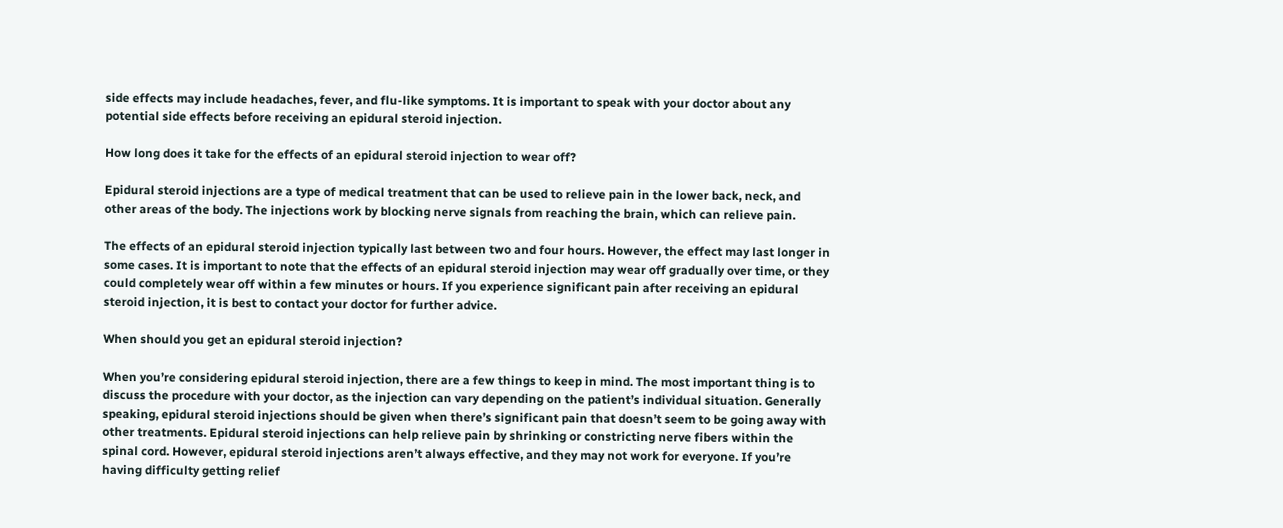side effects may include headaches, fever, and flu-like symptoms. It is important to speak with your doctor about any potential side effects before receiving an epidural steroid injection.

How long does it take for the effects of an epidural steroid injection to wear off?

Epidural steroid injections are a type of medical treatment that can be used to relieve pain in the lower back, neck, and other areas of the body. The injections work by blocking nerve signals from reaching the brain, which can relieve pain.

The effects of an epidural steroid injection typically last between two and four hours. However, the effect may last longer in some cases. It is important to note that the effects of an epidural steroid injection may wear off gradually over time, or they could completely wear off within a few minutes or hours. If you experience significant pain after receiving an epidural steroid injection, it is best to contact your doctor for further advice.

When should you get an epidural steroid injection?

When you’re considering epidural steroid injection, there are a few things to keep in mind. The most important thing is to discuss the procedure with your doctor, as the injection can vary depending on the patient’s individual situation. Generally speaking, epidural steroid injections should be given when there’s significant pain that doesn’t seem to be going away with other treatments. Epidural steroid injections can help relieve pain by shrinking or constricting nerve fibers within the spinal cord. However, epidural steroid injections aren’t always effective, and they may not work for everyone. If you’re having difficulty getting relief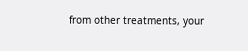from other treatments, your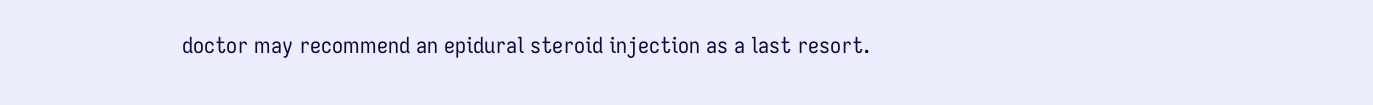doctor may recommend an epidural steroid injection as a last resort.